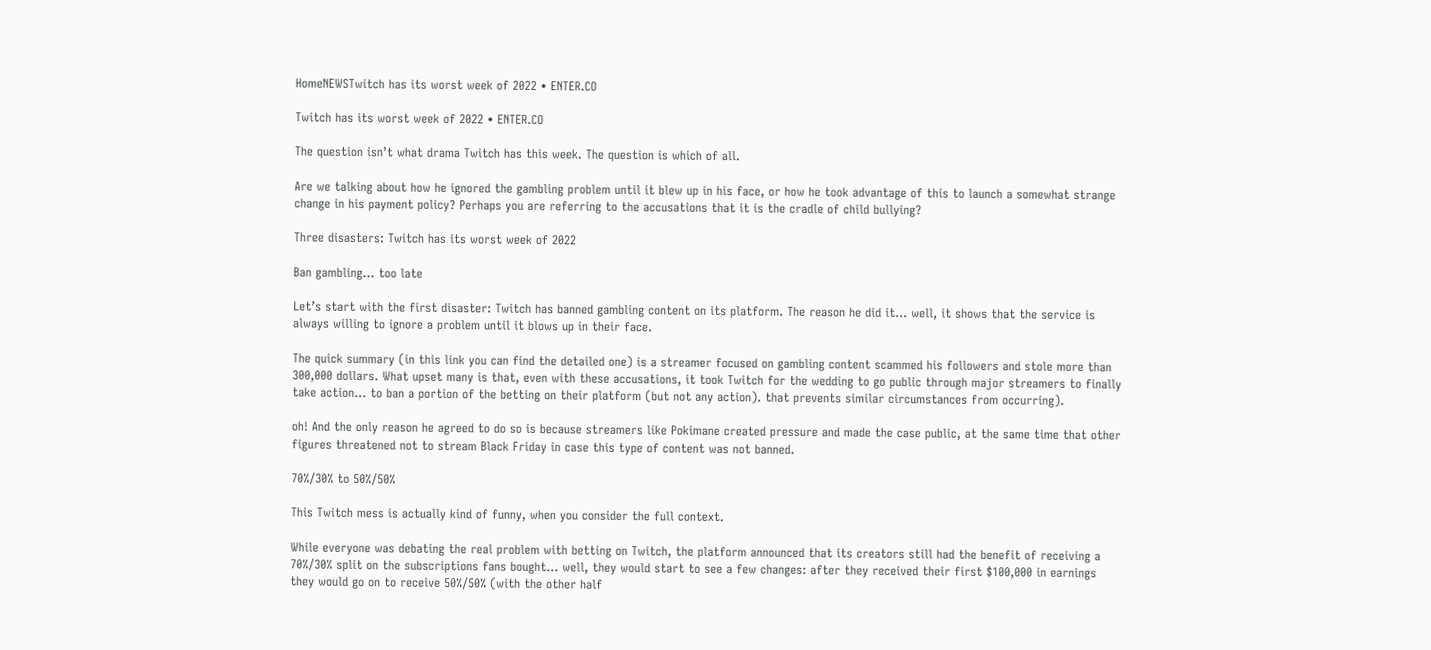HomeNEWSTwitch has its worst week of 2022 • ENTER.CO

Twitch has its worst week of 2022 • ENTER.CO

The question isn’t what drama Twitch has this week. The question is which of all.

Are we talking about how he ignored the gambling problem until it blew up in his face, or how he took advantage of this to launch a somewhat strange change in his payment policy? Perhaps you are referring to the accusations that it is the cradle of child bullying?

Three disasters: Twitch has its worst week of 2022

Ban gambling… too late

Let’s start with the first disaster: Twitch has banned gambling content on its platform. The reason he did it… well, it shows that the service is always willing to ignore a problem until it blows up in their face.

The quick summary (in this link you can find the detailed one) is a streamer focused on gambling content scammed his followers and stole more than 300,000 dollars. What upset many is that, even with these accusations, it took Twitch for the wedding to go public through major streamers to finally take action… to ban a portion of the betting on their platform (but not any action). that prevents similar circumstances from occurring).

oh! And the only reason he agreed to do so is because streamers like Pokimane created pressure and made the case public, at the same time that other figures threatened not to stream Black Friday in case this type of content was not banned.

70%/30% to 50%/50%

This Twitch mess is actually kind of funny, when you consider the full context.

While everyone was debating the real problem with betting on Twitch, the platform announced that its creators still had the benefit of receiving a 70%/30% split on the subscriptions fans bought… well, they would start to see a few changes: after they received their first $100,000 in earnings they would go on to receive 50%/50% (with the other half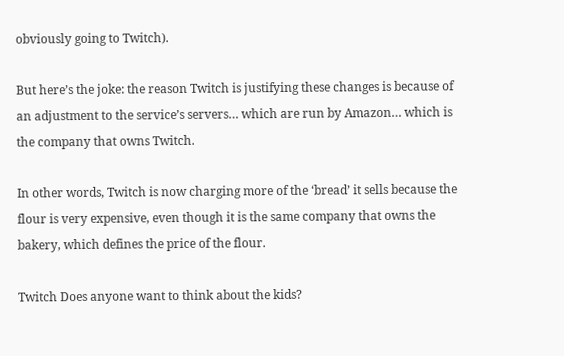obviously going to Twitch).

But here’s the joke: the reason Twitch is justifying these changes is because of an adjustment to the service’s servers… which are run by Amazon… which is the company that owns Twitch.

In other words, Twitch is now charging more of the ‘bread’ it sells because the flour is very expensive, even though it is the same company that owns the bakery, which defines the price of the flour.

Twitch Does anyone want to think about the kids?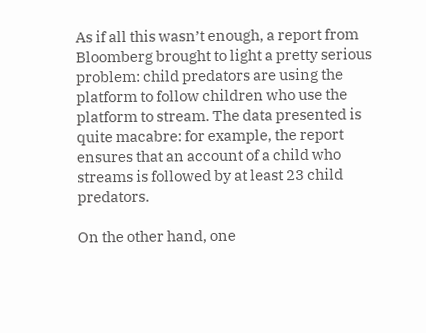As if all this wasn’t enough, a report from Bloomberg brought to light a pretty serious problem: child predators are using the platform to follow children who use the platform to stream. The data presented is quite macabre: for example, the report ensures that an account of a child who streams is followed by at least 23 child predators.

On the other hand, one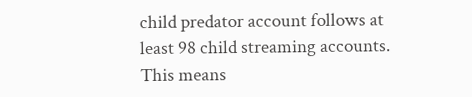child predator account follows at least 98 child streaming accounts. This means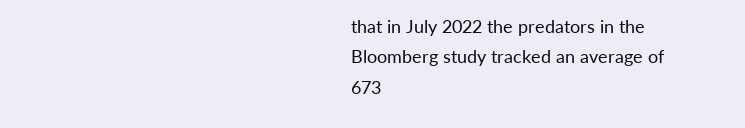that in July 2022 the predators in the Bloomberg study tracked an average of 673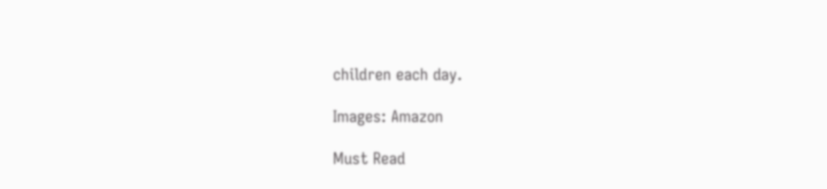children each day.

Images: Amazon

Must Read